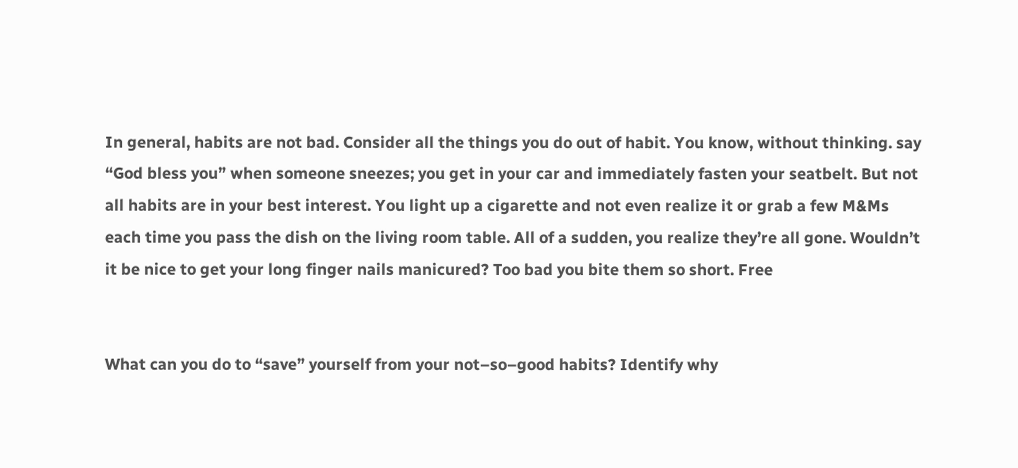In general, habits are not bad. Consider all the things you do out of habit. You know, without thinking. say “God bless you” when someone sneezes; you get in your car and immediately fasten your seatbelt. But not all habits are in your best interest. You light up a cigarette and not even realize it or grab a few M&Ms each time you pass the dish on the living room table. All of a sudden, you realize they’re all gone. Wouldn’t it be nice to get your long finger nails manicured? Too bad you bite them so short. Free


What can you do to “save” yourself from your not–so–good habits? Identify why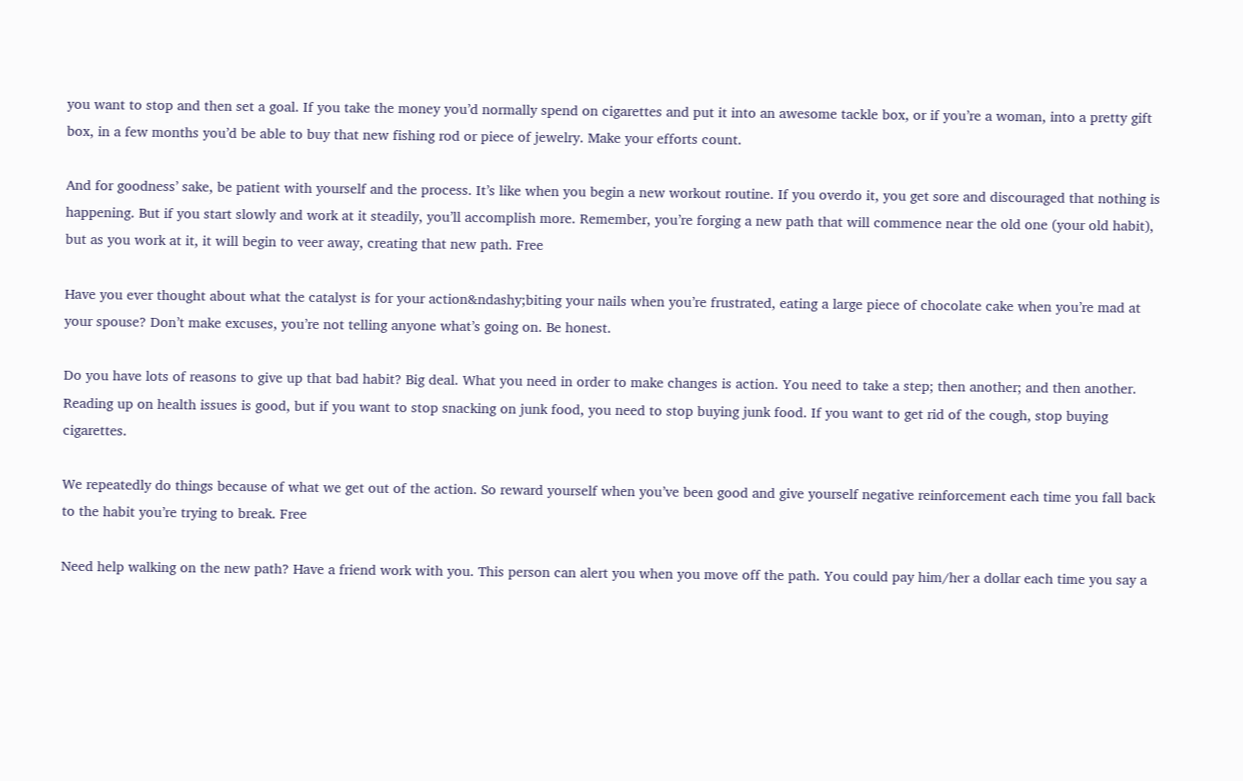you want to stop and then set a goal. If you take the money you’d normally spend on cigarettes and put it into an awesome tackle box, or if you’re a woman, into a pretty gift box, in a few months you’d be able to buy that new fishing rod or piece of jewelry. Make your efforts count.

And for goodness’ sake, be patient with yourself and the process. It’s like when you begin a new workout routine. If you overdo it, you get sore and discouraged that nothing is happening. But if you start slowly and work at it steadily, you’ll accomplish more. Remember, you’re forging a new path that will commence near the old one (your old habit), but as you work at it, it will begin to veer away, creating that new path. Free

Have you ever thought about what the catalyst is for your action&ndashy;biting your nails when you’re frustrated, eating a large piece of chocolate cake when you’re mad at your spouse? Don’t make excuses, you’re not telling anyone what’s going on. Be honest.

Do you have lots of reasons to give up that bad habit? Big deal. What you need in order to make changes is action. You need to take a step; then another; and then another. Reading up on health issues is good, but if you want to stop snacking on junk food, you need to stop buying junk food. If you want to get rid of the cough, stop buying cigarettes.

We repeatedly do things because of what we get out of the action. So reward yourself when you’ve been good and give yourself negative reinforcement each time you fall back to the habit you’re trying to break. Free

Need help walking on the new path? Have a friend work with you. This person can alert you when you move off the path. You could pay him/her a dollar each time you say a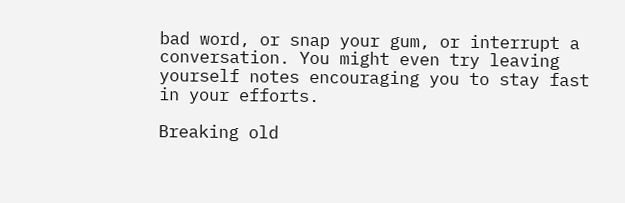bad word, or snap your gum, or interrupt a conversation. You might even try leaving yourself notes encouraging you to stay fast in your efforts.

Breaking old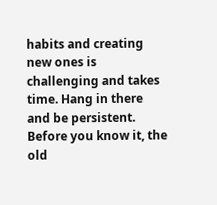habits and creating new ones is challenging and takes time. Hang in there and be persistent. Before you know it, the old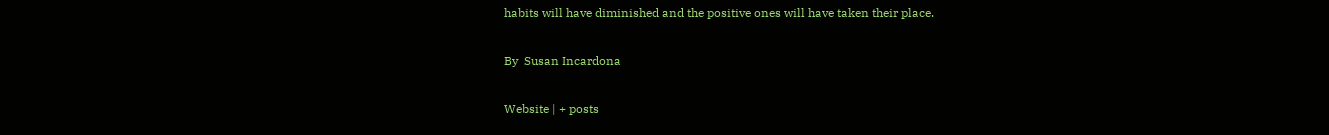habits will have diminished and the positive ones will have taken their place.

By  Susan Incardona

Website | + posts